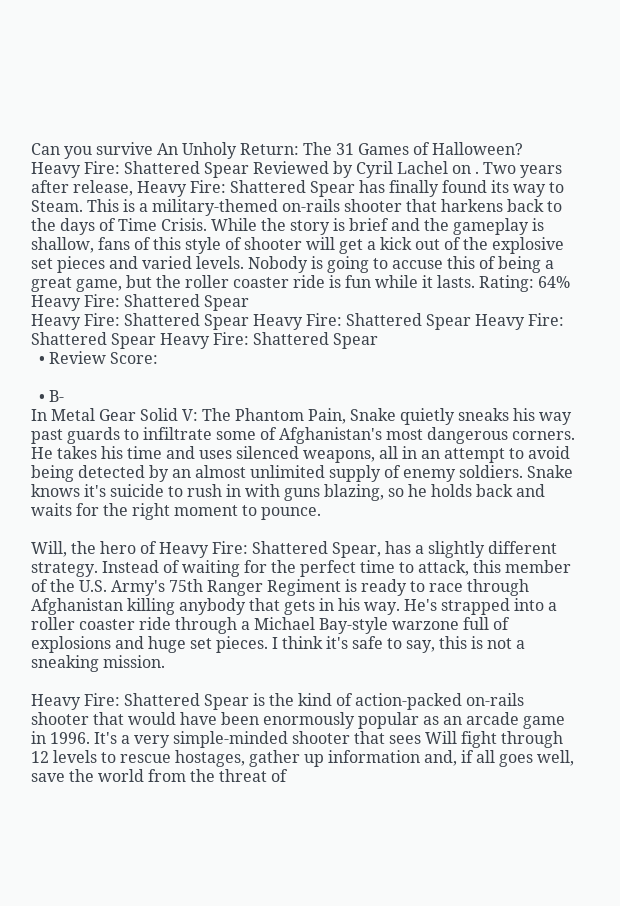Can you survive An Unholy Return: The 31 Games of Halloween?
Heavy Fire: Shattered Spear Reviewed by Cyril Lachel on . Two years after release, Heavy Fire: Shattered Spear has finally found its way to Steam. This is a military-themed on-rails shooter that harkens back to the days of Time Crisis. While the story is brief and the gameplay is shallow, fans of this style of shooter will get a kick out of the explosive set pieces and varied levels. Nobody is going to accuse this of being a great game, but the roller coaster ride is fun while it lasts. Rating: 64%
Heavy Fire: Shattered Spear
Heavy Fire: Shattered Spear Heavy Fire: Shattered Spear Heavy Fire: Shattered Spear Heavy Fire: Shattered Spear
  • Review Score:

  • B-
In Metal Gear Solid V: The Phantom Pain, Snake quietly sneaks his way past guards to infiltrate some of Afghanistan's most dangerous corners. He takes his time and uses silenced weapons, all in an attempt to avoid being detected by an almost unlimited supply of enemy soldiers. Snake knows it's suicide to rush in with guns blazing, so he holds back and waits for the right moment to pounce.

Will, the hero of Heavy Fire: Shattered Spear, has a slightly different strategy. Instead of waiting for the perfect time to attack, this member of the U.S. Army's 75th Ranger Regiment is ready to race through Afghanistan killing anybody that gets in his way. He's strapped into a roller coaster ride through a Michael Bay-style warzone full of explosions and huge set pieces. I think it's safe to say, this is not a sneaking mission.

Heavy Fire: Shattered Spear is the kind of action-packed on-rails shooter that would have been enormously popular as an arcade game in 1996. It's a very simple-minded shooter that sees Will fight through 12 levels to rescue hostages, gather up information and, if all goes well, save the world from the threat of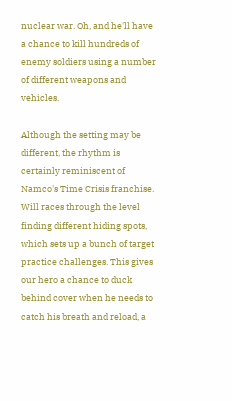nuclear war. Oh, and he'll have a chance to kill hundreds of enemy soldiers using a number of different weapons and vehicles.

Although the setting may be different, the rhythm is certainly reminiscent of Namco's Time Crisis franchise. Will races through the level finding different hiding spots, which sets up a bunch of target practice challenges. This gives our hero a chance to duck behind cover when he needs to catch his breath and reload, a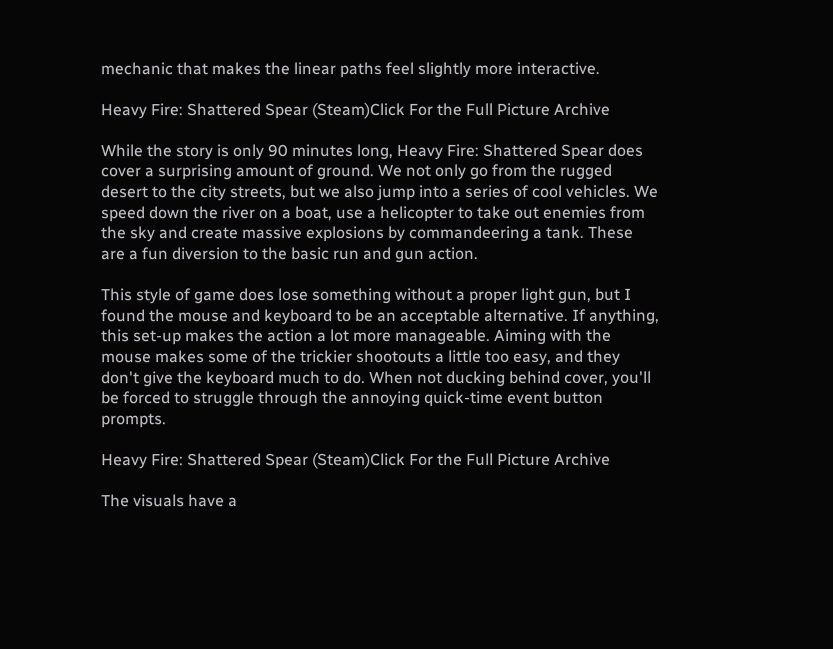mechanic that makes the linear paths feel slightly more interactive.

Heavy Fire: Shattered Spear (Steam)Click For the Full Picture Archive

While the story is only 90 minutes long, Heavy Fire: Shattered Spear does cover a surprising amount of ground. We not only go from the rugged desert to the city streets, but we also jump into a series of cool vehicles. We speed down the river on a boat, use a helicopter to take out enemies from the sky and create massive explosions by commandeering a tank. These are a fun diversion to the basic run and gun action.

This style of game does lose something without a proper light gun, but I found the mouse and keyboard to be an acceptable alternative. If anything, this set-up makes the action a lot more manageable. Aiming with the mouse makes some of the trickier shootouts a little too easy, and they don't give the keyboard much to do. When not ducking behind cover, you'll be forced to struggle through the annoying quick-time event button prompts.

Heavy Fire: Shattered Spear (Steam)Click For the Full Picture Archive

The visuals have a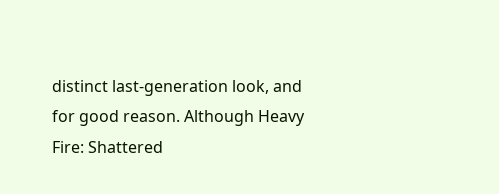distinct last-generation look, and for good reason. Although Heavy Fire: Shattered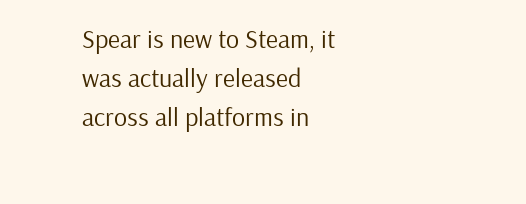Spear is new to Steam, it was actually released across all platforms in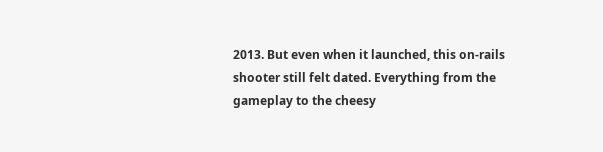2013. But even when it launched, this on-rails shooter still felt dated. Everything from the gameplay to the cheesy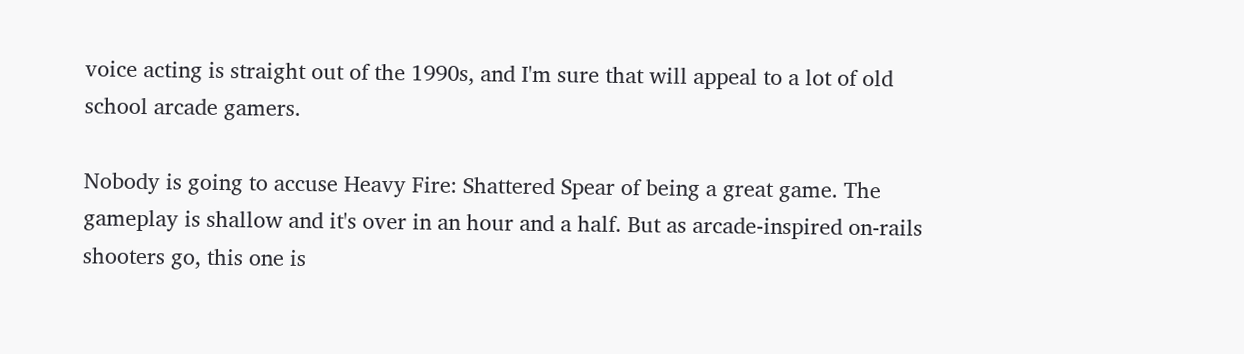voice acting is straight out of the 1990s, and I'm sure that will appeal to a lot of old school arcade gamers.

Nobody is going to accuse Heavy Fire: Shattered Spear of being a great game. The gameplay is shallow and it's over in an hour and a half. But as arcade-inspired on-rails shooters go, this one is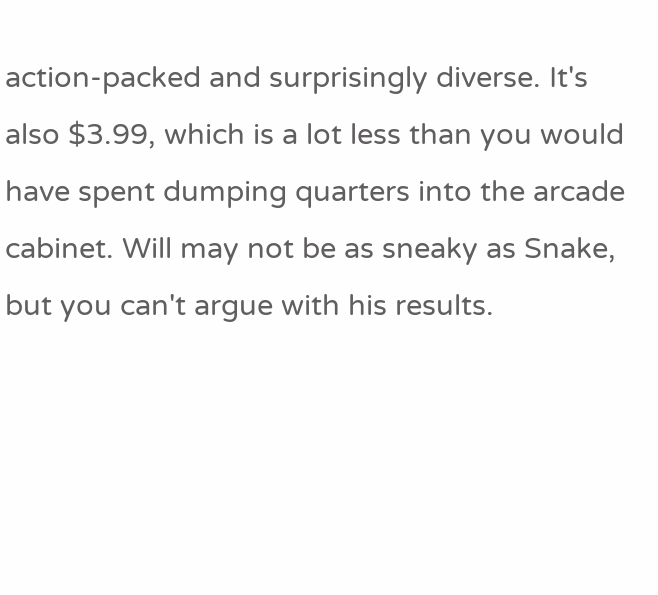action-packed and surprisingly diverse. It's also $3.99, which is a lot less than you would have spent dumping quarters into the arcade cabinet. Will may not be as sneaky as Snake, but you can't argue with his results.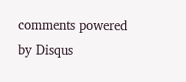comments powered by Disqus